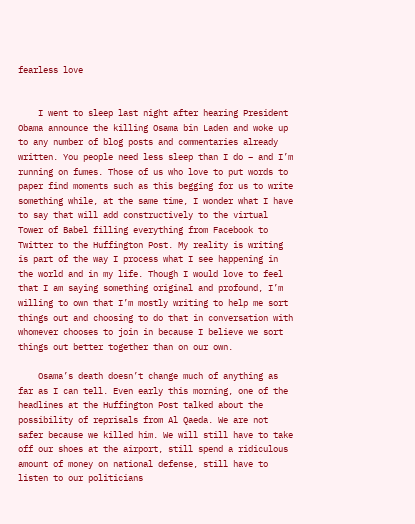fearless love


    I went to sleep last night after hearing President Obama announce the killing Osama bin Laden and woke up to any number of blog posts and commentaries already written. You people need less sleep than I do – and I’m running on fumes. Those of us who love to put words to paper find moments such as this begging for us to write something while, at the same time, I wonder what I have to say that will add constructively to the virtual Tower of Babel filling everything from Facebook to Twitter to the Huffington Post. My reality is writing is part of the way I process what I see happening in the world and in my life. Though I would love to feel that I am saying something original and profound, I’m willing to own that I’m mostly writing to help me sort things out and choosing to do that in conversation with whomever chooses to join in because I believe we sort things out better together than on our own.

    Osama’s death doesn’t change much of anything as far as I can tell. Even early this morning, one of the headlines at the Huffington Post talked about the possibility of reprisals from Al Qaeda. We are not safer because we killed him. We will still have to take off our shoes at the airport, still spend a ridiculous amount of money on national defense, still have to listen to our politicians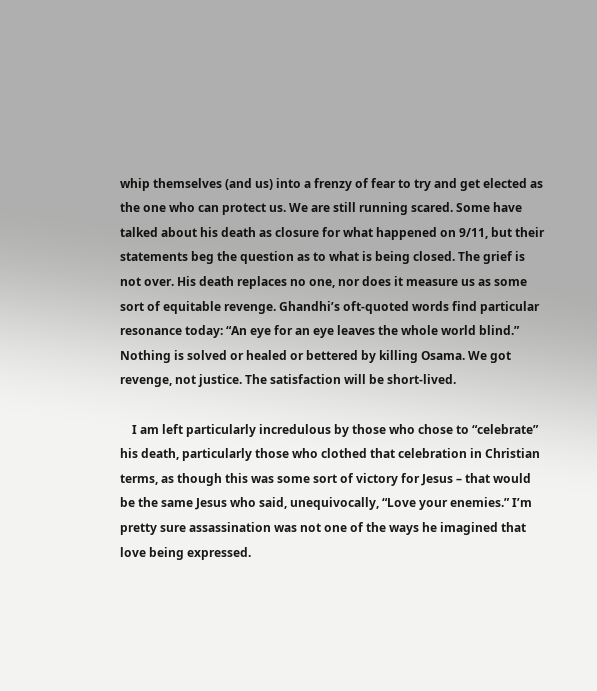whip themselves (and us) into a frenzy of fear to try and get elected as the one who can protect us. We are still running scared. Some have talked about his death as closure for what happened on 9/11, but their statements beg the question as to what is being closed. The grief is not over. His death replaces no one, nor does it measure us as some sort of equitable revenge. Ghandhi’s oft-quoted words find particular resonance today: “An eye for an eye leaves the whole world blind.” Nothing is solved or healed or bettered by killing Osama. We got revenge, not justice. The satisfaction will be short-lived.

    I am left particularly incredulous by those who chose to “celebrate” his death, particularly those who clothed that celebration in Christian terms, as though this was some sort of victory for Jesus – that would be the same Jesus who said, unequivocally, “Love your enemies.” I’m pretty sure assassination was not one of the ways he imagined that love being expressed.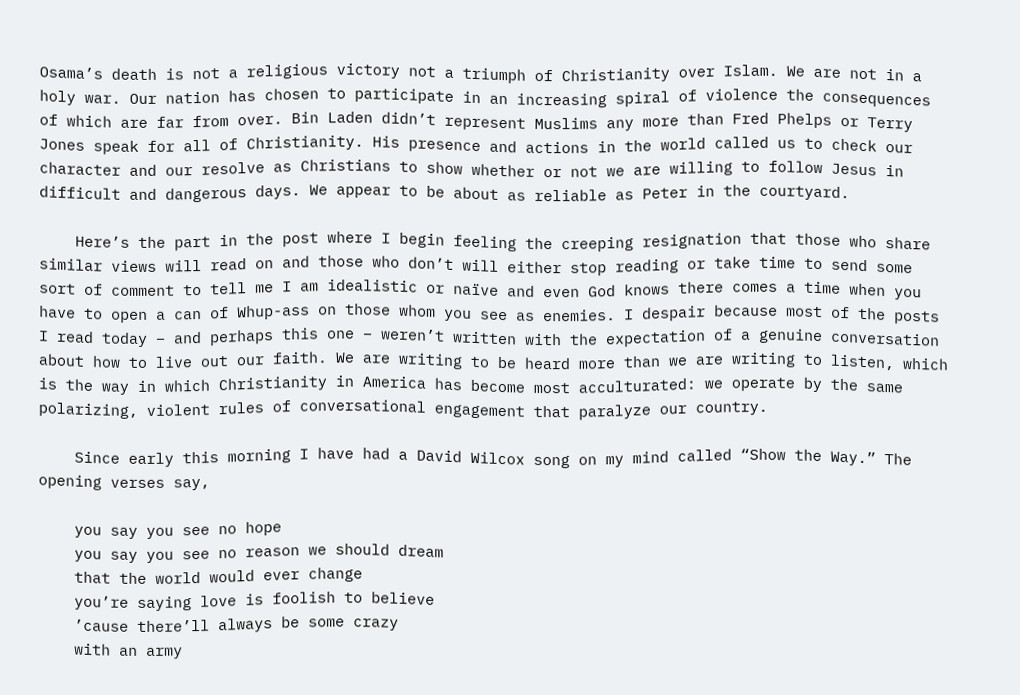Osama’s death is not a religious victory not a triumph of Christianity over Islam. We are not in a holy war. Our nation has chosen to participate in an increasing spiral of violence the consequences of which are far from over. Bin Laden didn’t represent Muslims any more than Fred Phelps or Terry Jones speak for all of Christianity. His presence and actions in the world called us to check our character and our resolve as Christians to show whether or not we are willing to follow Jesus in difficult and dangerous days. We appear to be about as reliable as Peter in the courtyard.

    Here’s the part in the post where I begin feeling the creeping resignation that those who share similar views will read on and those who don’t will either stop reading or take time to send some sort of comment to tell me I am idealistic or naïve and even God knows there comes a time when you have to open a can of Whup-ass on those whom you see as enemies. I despair because most of the posts I read today – and perhaps this one – weren’t written with the expectation of a genuine conversation about how to live out our faith. We are writing to be heard more than we are writing to listen, which is the way in which Christianity in America has become most acculturated: we operate by the same polarizing, violent rules of conversational engagement that paralyze our country.

    Since early this morning I have had a David Wilcox song on my mind called “Show the Way.” The opening verses say,

    you say you see no hope
    you say you see no reason we should dream
    that the world would ever change
    you’re saying love is foolish to believe
    ’cause there’ll always be some crazy
    with an army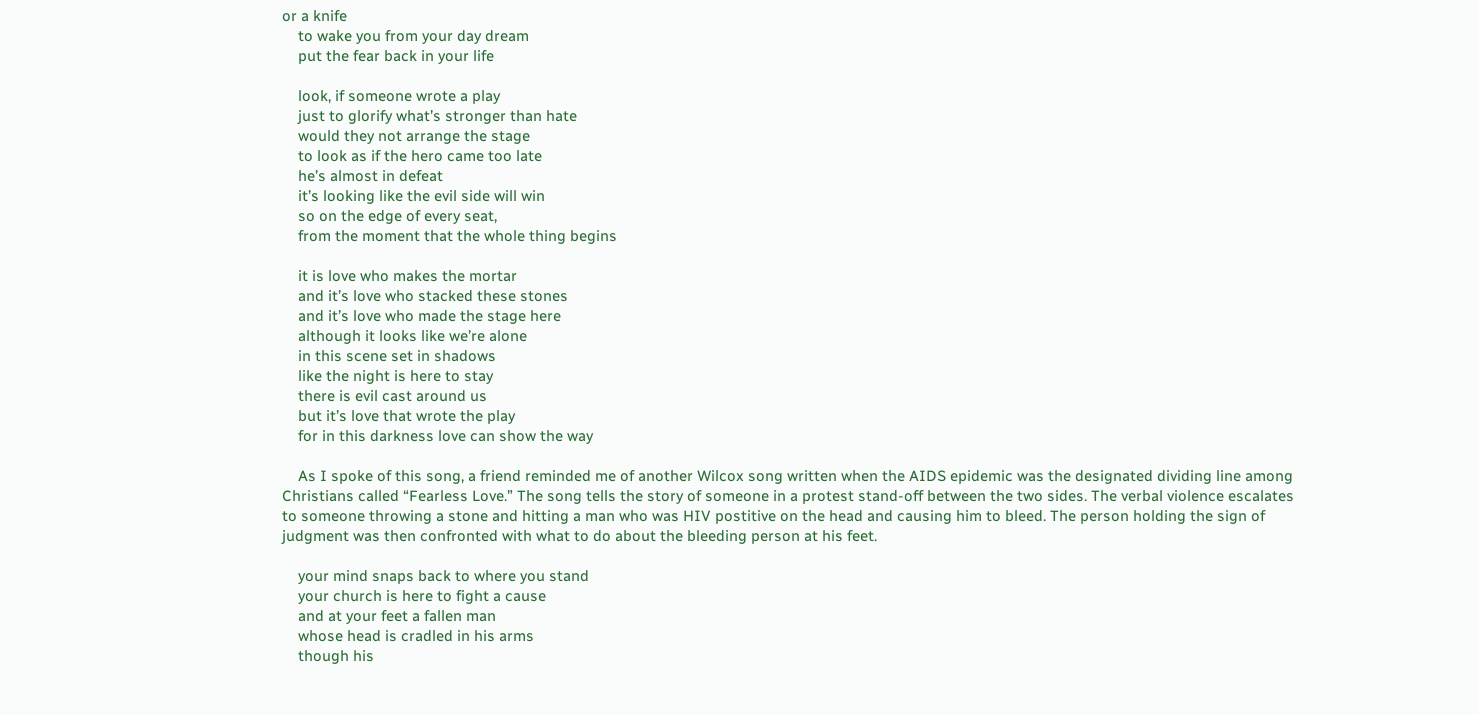or a knife
    to wake you from your day dream
    put the fear back in your life

    look, if someone wrote a play
    just to glorify what’s stronger than hate
    would they not arrange the stage
    to look as if the hero came too late
    he’s almost in defeat
    it’s looking like the evil side will win
    so on the edge of every seat,
    from the moment that the whole thing begins

    it is love who makes the mortar
    and it’s love who stacked these stones
    and it’s love who made the stage here
    although it looks like we’re alone
    in this scene set in shadows
    like the night is here to stay
    there is evil cast around us
    but it’s love that wrote the play
    for in this darkness love can show the way

    As I spoke of this song, a friend reminded me of another Wilcox song written when the AIDS epidemic was the designated dividing line among Christians called “Fearless Love.” The song tells the story of someone in a protest stand-off between the two sides. The verbal violence escalates to someone throwing a stone and hitting a man who was HIV postitive on the head and causing him to bleed. The person holding the sign of judgment was then confronted with what to do about the bleeding person at his feet.

    your mind snaps back to where you stand
    your church is here to fight a cause
    and at your feet a fallen man
    whose head is cradled in his arms
    though his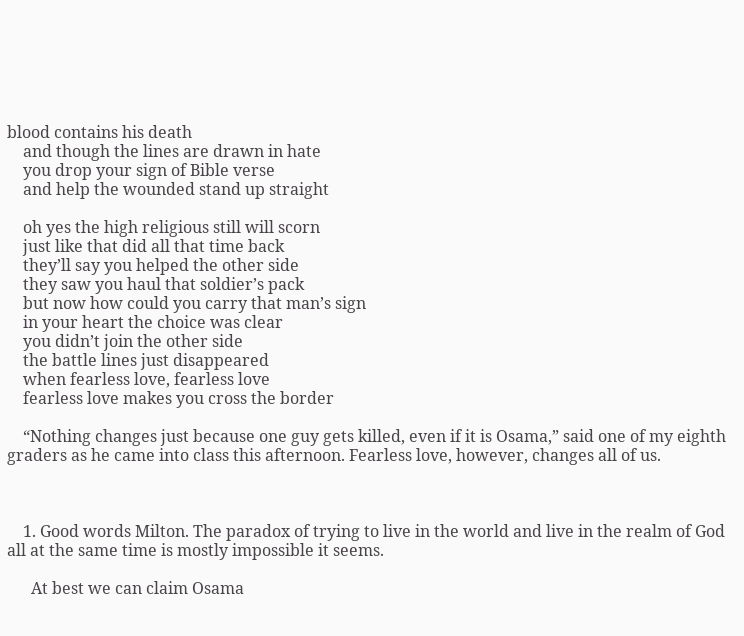blood contains his death
    and though the lines are drawn in hate
    you drop your sign of Bible verse
    and help the wounded stand up straight

    oh yes the high religious still will scorn
    just like that did all that time back
    they’ll say you helped the other side
    they saw you haul that soldier’s pack
    but now how could you carry that man’s sign
    in your heart the choice was clear
    you didn’t join the other side
    the battle lines just disappeared
    when fearless love, fearless love
    fearless love makes you cross the border

    “Nothing changes just because one guy gets killed, even if it is Osama,” said one of my eighth graders as he came into class this afternoon. Fearless love, however, changes all of us.



    1. Good words Milton. The paradox of trying to live in the world and live in the realm of God all at the same time is mostly impossible it seems.

      At best we can claim Osama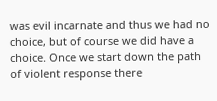was evil incarnate and thus we had no choice, but of course we did have a choice. Once we start down the path of violent response there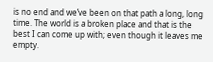is no end and we’ve been on that path a long, long time. The world is a broken place and that is the best I can come up with; even though it leaves me empty.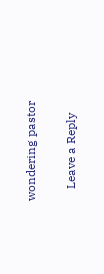wondering pastor

    Leave a Reply